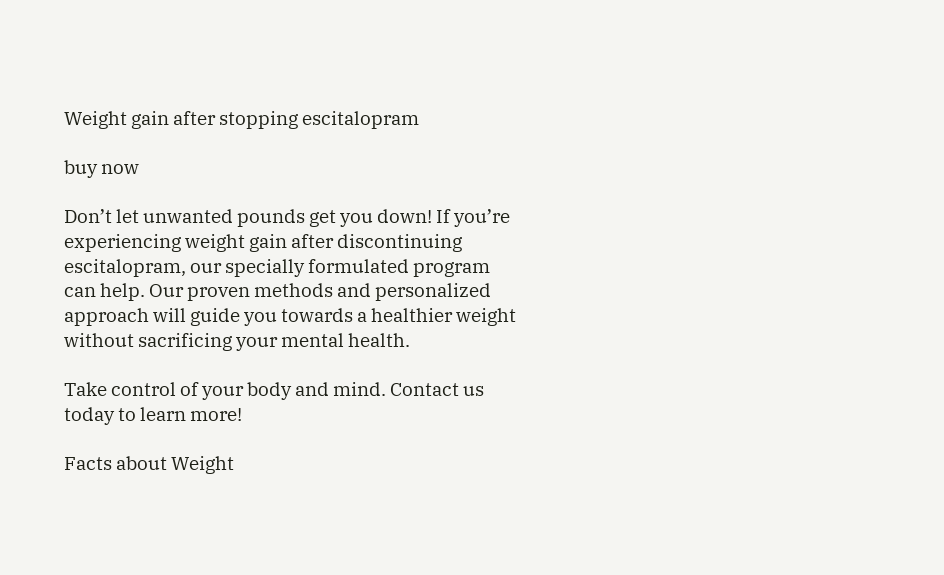Weight gain after stopping escitalopram

buy now

Don’t let unwanted pounds get you down! If you’re experiencing weight gain after discontinuing escitalopram, our specially formulated program can help. Our proven methods and personalized approach will guide you towards a healthier weight without sacrificing your mental health.

Take control of your body and mind. Contact us today to learn more!

Facts about Weight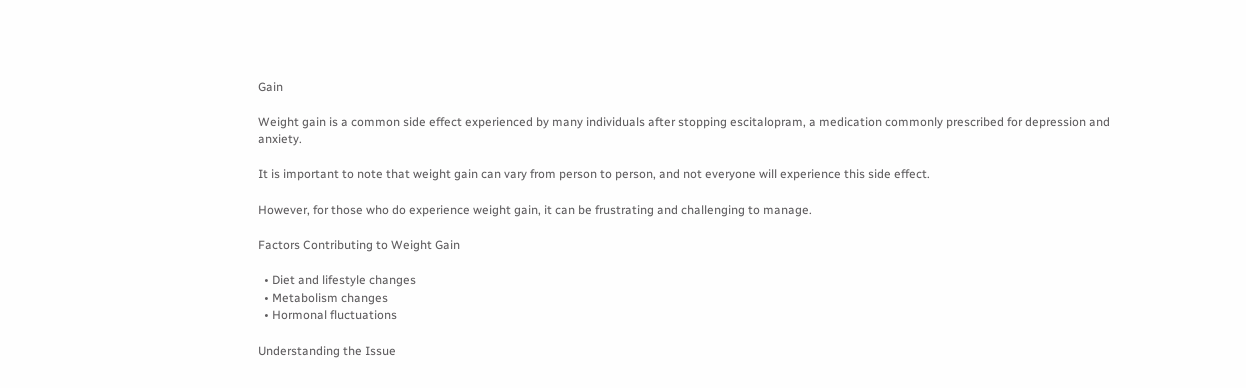Gain

Weight gain is a common side effect experienced by many individuals after stopping escitalopram, a medication commonly prescribed for depression and anxiety.

It is important to note that weight gain can vary from person to person, and not everyone will experience this side effect.

However, for those who do experience weight gain, it can be frustrating and challenging to manage.

Factors Contributing to Weight Gain

  • Diet and lifestyle changes
  • Metabolism changes
  • Hormonal fluctuations

Understanding the Issue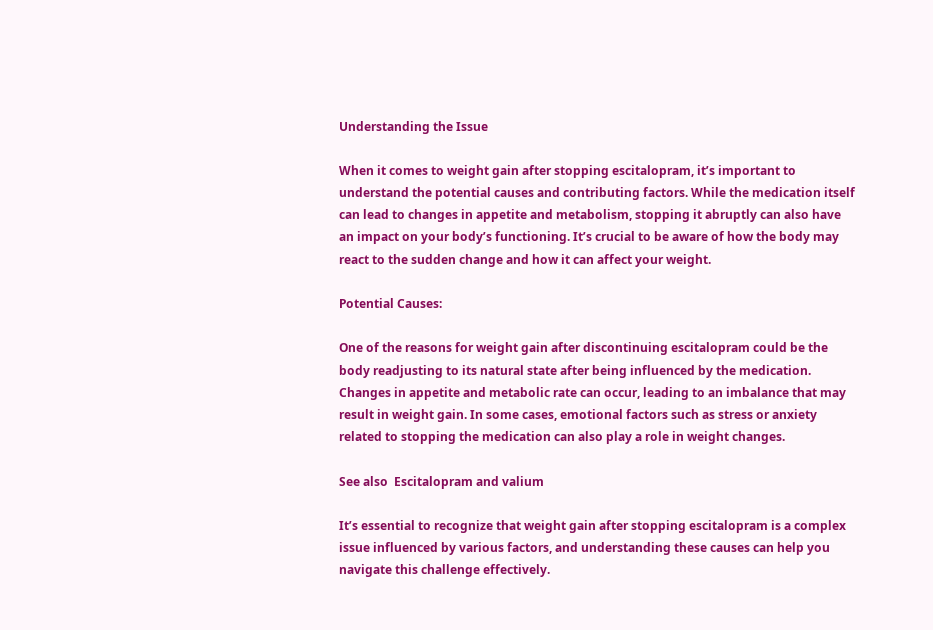Understanding the Issue

When it comes to weight gain after stopping escitalopram, it’s important to understand the potential causes and contributing factors. While the medication itself can lead to changes in appetite and metabolism, stopping it abruptly can also have an impact on your body’s functioning. It’s crucial to be aware of how the body may react to the sudden change and how it can affect your weight.

Potential Causes:

One of the reasons for weight gain after discontinuing escitalopram could be the body readjusting to its natural state after being influenced by the medication. Changes in appetite and metabolic rate can occur, leading to an imbalance that may result in weight gain. In some cases, emotional factors such as stress or anxiety related to stopping the medication can also play a role in weight changes.

See also  Escitalopram and valium

It’s essential to recognize that weight gain after stopping escitalopram is a complex issue influenced by various factors, and understanding these causes can help you navigate this challenge effectively.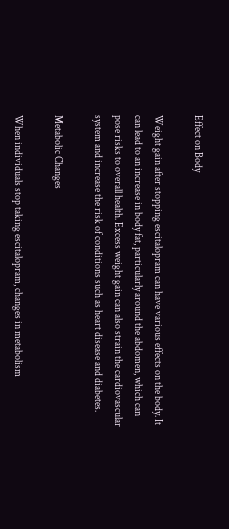Effect on Body

Weight gain after stopping escitalopram can have various effects on the body. It can lead to an increase in body fat, particularly around the abdomen, which can pose risks to overall health. Excess weight gain can also strain the cardiovascular system and increase the risk of conditions such as heart disease and diabetes.

Metabolic Changes

When individuals stop taking escitalopram, changes in metabolism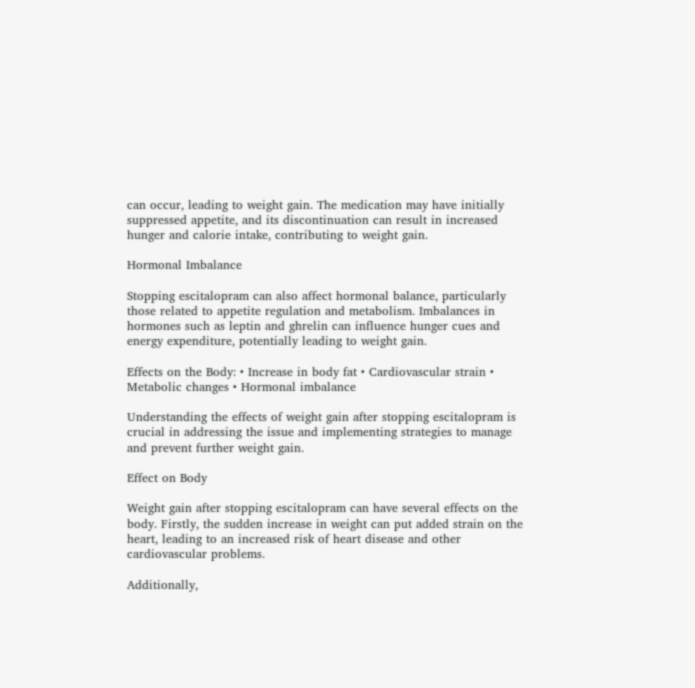can occur, leading to weight gain. The medication may have initially suppressed appetite, and its discontinuation can result in increased hunger and calorie intake, contributing to weight gain.

Hormonal Imbalance

Stopping escitalopram can also affect hormonal balance, particularly those related to appetite regulation and metabolism. Imbalances in hormones such as leptin and ghrelin can influence hunger cues and energy expenditure, potentially leading to weight gain.

Effects on the Body: • Increase in body fat • Cardiovascular strain • Metabolic changes • Hormonal imbalance

Understanding the effects of weight gain after stopping escitalopram is crucial in addressing the issue and implementing strategies to manage and prevent further weight gain.

Effect on Body

Weight gain after stopping escitalopram can have several effects on the body. Firstly, the sudden increase in weight can put added strain on the heart, leading to an increased risk of heart disease and other cardiovascular problems.

Additionally,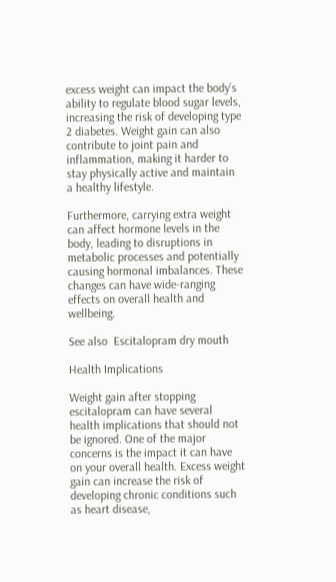excess weight can impact the body’s ability to regulate blood sugar levels, increasing the risk of developing type 2 diabetes. Weight gain can also contribute to joint pain and inflammation, making it harder to stay physically active and maintain a healthy lifestyle.

Furthermore, carrying extra weight can affect hormone levels in the body, leading to disruptions in metabolic processes and potentially causing hormonal imbalances. These changes can have wide-ranging effects on overall health and wellbeing.

See also  Escitalopram dry mouth

Health Implications

Weight gain after stopping escitalopram can have several health implications that should not be ignored. One of the major concerns is the impact it can have on your overall health. Excess weight gain can increase the risk of developing chronic conditions such as heart disease,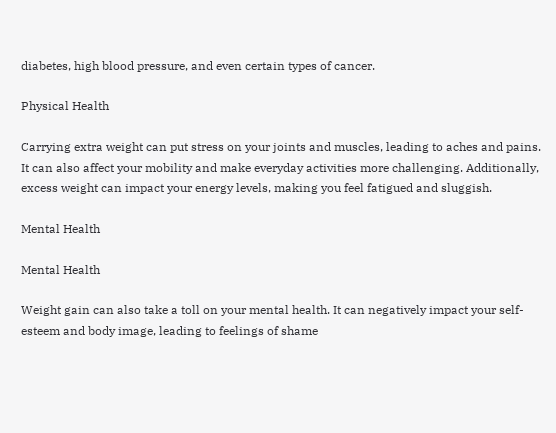diabetes, high blood pressure, and even certain types of cancer.

Physical Health

Carrying extra weight can put stress on your joints and muscles, leading to aches and pains. It can also affect your mobility and make everyday activities more challenging. Additionally, excess weight can impact your energy levels, making you feel fatigued and sluggish.

Mental Health

Mental Health

Weight gain can also take a toll on your mental health. It can negatively impact your self-esteem and body image, leading to feelings of shame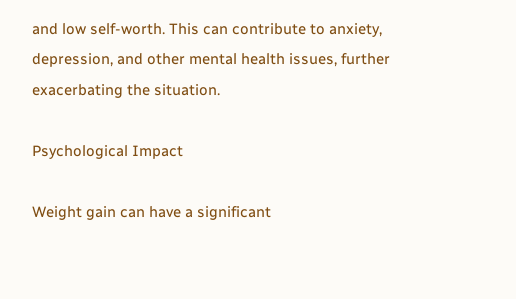and low self-worth. This can contribute to anxiety, depression, and other mental health issues, further exacerbating the situation.

Psychological Impact

Weight gain can have a significant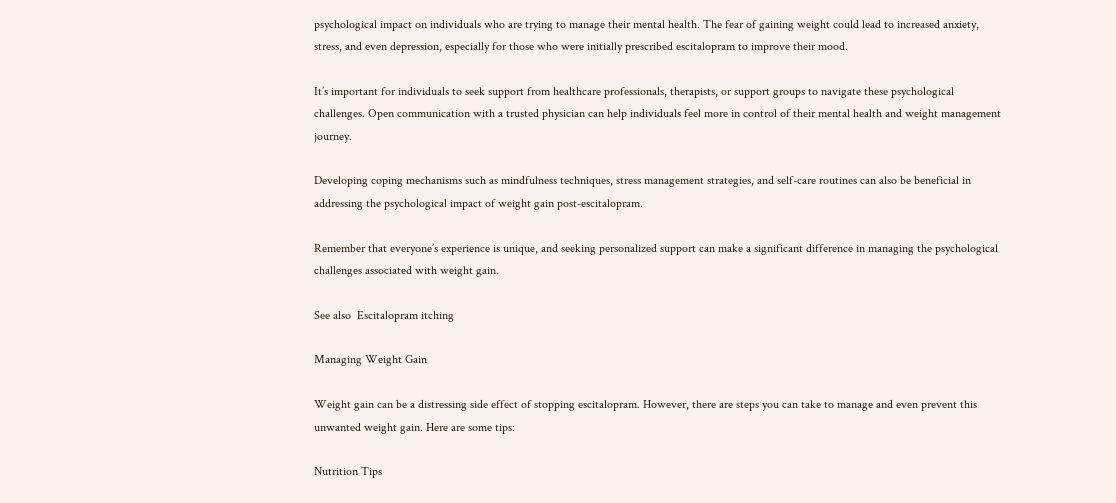psychological impact on individuals who are trying to manage their mental health. The fear of gaining weight could lead to increased anxiety, stress, and even depression, especially for those who were initially prescribed escitalopram to improve their mood.

It’s important for individuals to seek support from healthcare professionals, therapists, or support groups to navigate these psychological challenges. Open communication with a trusted physician can help individuals feel more in control of their mental health and weight management journey.

Developing coping mechanisms such as mindfulness techniques, stress management strategies, and self-care routines can also be beneficial in addressing the psychological impact of weight gain post-escitalopram.

Remember that everyone’s experience is unique, and seeking personalized support can make a significant difference in managing the psychological challenges associated with weight gain.

See also  Escitalopram itching

Managing Weight Gain

Weight gain can be a distressing side effect of stopping escitalopram. However, there are steps you can take to manage and even prevent this unwanted weight gain. Here are some tips:

Nutrition Tips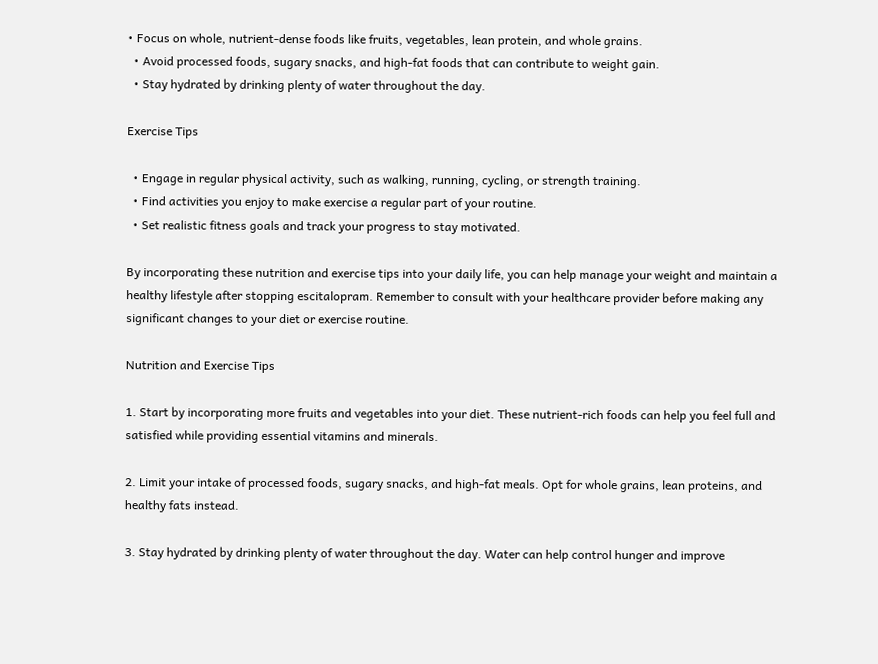• Focus on whole, nutrient-dense foods like fruits, vegetables, lean protein, and whole grains.
  • Avoid processed foods, sugary snacks, and high-fat foods that can contribute to weight gain.
  • Stay hydrated by drinking plenty of water throughout the day.

Exercise Tips

  • Engage in regular physical activity, such as walking, running, cycling, or strength training.
  • Find activities you enjoy to make exercise a regular part of your routine.
  • Set realistic fitness goals and track your progress to stay motivated.

By incorporating these nutrition and exercise tips into your daily life, you can help manage your weight and maintain a healthy lifestyle after stopping escitalopram. Remember to consult with your healthcare provider before making any significant changes to your diet or exercise routine.

Nutrition and Exercise Tips

1. Start by incorporating more fruits and vegetables into your diet. These nutrient-rich foods can help you feel full and satisfied while providing essential vitamins and minerals.

2. Limit your intake of processed foods, sugary snacks, and high-fat meals. Opt for whole grains, lean proteins, and healthy fats instead.

3. Stay hydrated by drinking plenty of water throughout the day. Water can help control hunger and improve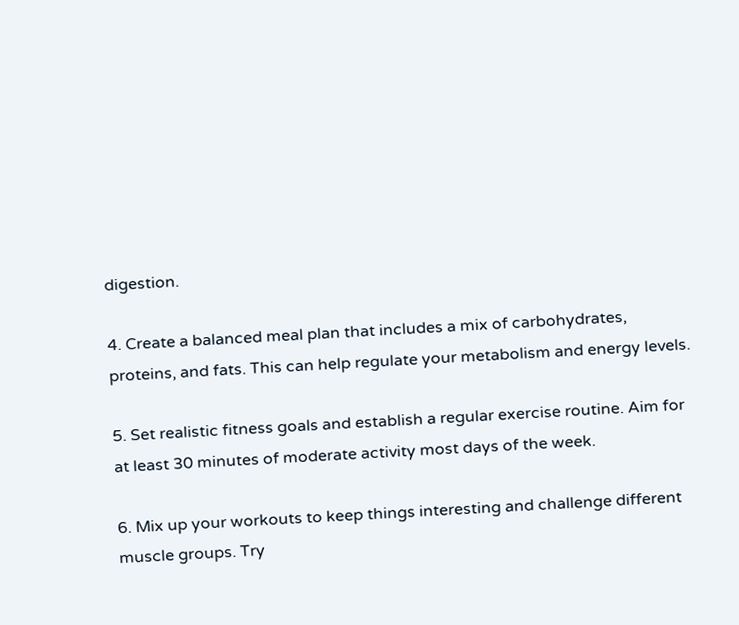digestion.

4. Create a balanced meal plan that includes a mix of carbohydrates, proteins, and fats. This can help regulate your metabolism and energy levels.

5. Set realistic fitness goals and establish a regular exercise routine. Aim for at least 30 minutes of moderate activity most days of the week.

6. Mix up your workouts to keep things interesting and challenge different muscle groups. Try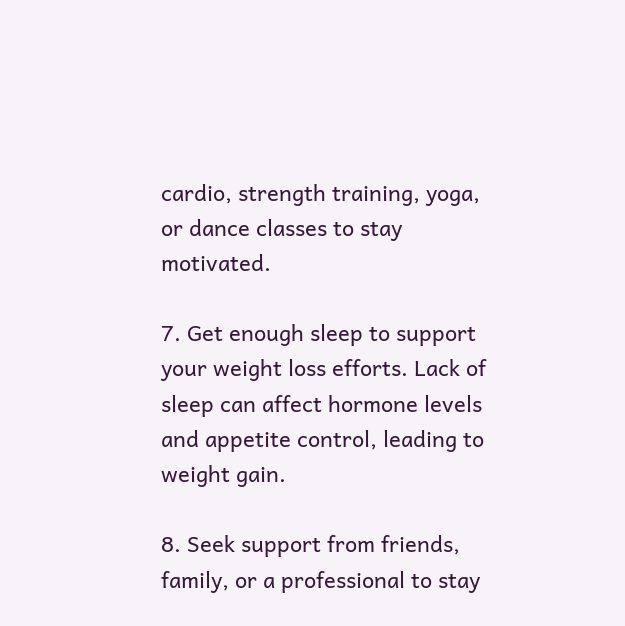cardio, strength training, yoga, or dance classes to stay motivated.

7. Get enough sleep to support your weight loss efforts. Lack of sleep can affect hormone levels and appetite control, leading to weight gain.

8. Seek support from friends, family, or a professional to stay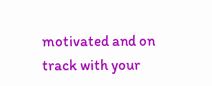motivated and on track with your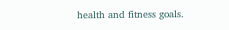health and fitness goals.